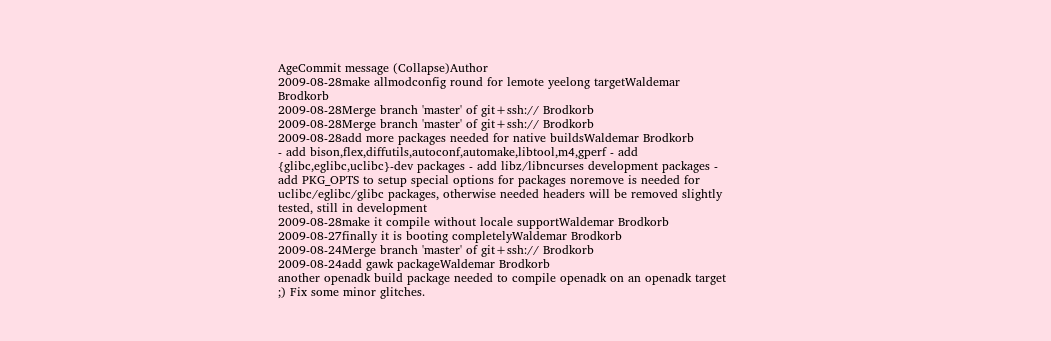AgeCommit message (Collapse)Author
2009-08-28make allmodconfig round for lemote yeelong targetWaldemar Brodkorb
2009-08-28Merge branch 'master' of git+ssh:// Brodkorb
2009-08-28Merge branch 'master' of git+ssh:// Brodkorb
2009-08-28add more packages needed for native buildsWaldemar Brodkorb
- add bison,flex,diffutils,autoconf,automake,libtool,m4,gperf - add {glibc,eglibc,uclibc}-dev packages - add libz/libncurses development packages - add PKG_OPTS to setup special options for packages noremove is needed for uclibc/eglibc/glibc packages, otherwise needed headers will be removed slightly tested, still in development
2009-08-28make it compile without locale supportWaldemar Brodkorb
2009-08-27finally it is booting completelyWaldemar Brodkorb
2009-08-24Merge branch 'master' of git+ssh:// Brodkorb
2009-08-24add gawk packageWaldemar Brodkorb
another openadk build package needed to compile openadk on an openadk target ;) Fix some minor glitches.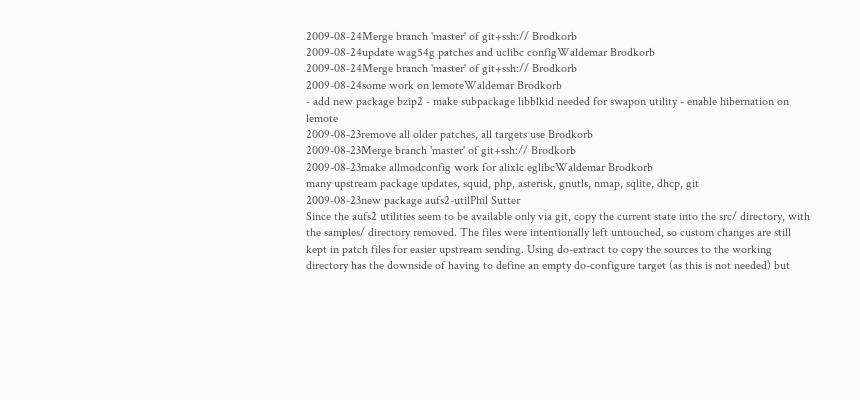2009-08-24Merge branch 'master' of git+ssh:// Brodkorb
2009-08-24update wag54g patches and uclibc configWaldemar Brodkorb
2009-08-24Merge branch 'master' of git+ssh:// Brodkorb
2009-08-24some work on lemoteWaldemar Brodkorb
- add new package bzip2 - make subpackage libblkid needed for swapon utility - enable hibernation on lemote
2009-08-23remove all older patches, all targets use Brodkorb
2009-08-23Merge branch 'master' of git+ssh:// Brodkorb
2009-08-23make allmodconfig work for alix1c eglibcWaldemar Brodkorb
many upstream package updates, squid, php, asterisk, gnutls, nmap, sqlite, dhcp, git
2009-08-23new package aufs2-utilPhil Sutter
Since the aufs2 utilities seem to be available only via git, copy the current state into the src/ directory, with the samples/ directory removed. The files were intentionally left untouched, so custom changes are still kept in patch files for easier upstream sending. Using do-extract to copy the sources to the working directory has the downside of having to define an empty do-configure target (as this is not needed) but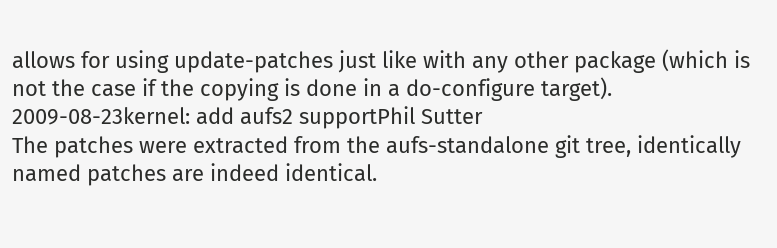allows for using update-patches just like with any other package (which is not the case if the copying is done in a do-configure target).
2009-08-23kernel: add aufs2 supportPhil Sutter
The patches were extracted from the aufs-standalone git tree, identically named patches are indeed identical.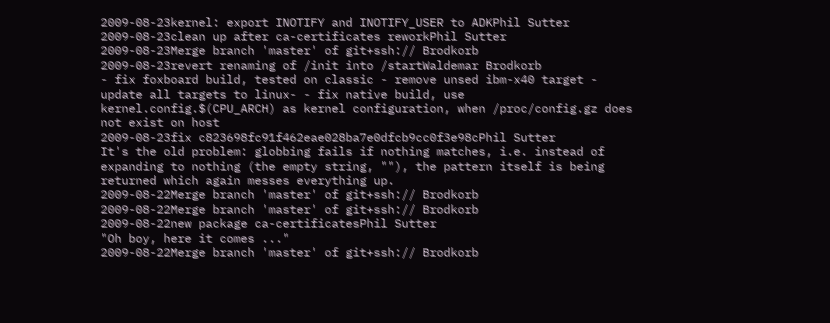2009-08-23kernel: export INOTIFY and INOTIFY_USER to ADKPhil Sutter
2009-08-23clean up after ca-certificates reworkPhil Sutter
2009-08-23Merge branch 'master' of git+ssh:// Brodkorb
2009-08-23revert renaming of /init into /startWaldemar Brodkorb
- fix foxboard build, tested on classic - remove unsed ibm-x40 target - update all targets to linux- - fix native build, use kernel.config.$(CPU_ARCH) as kernel configuration, when /proc/config.gz does not exist on host
2009-08-23fix c823698fc91f462eae028ba7e0dfcb9cc0f3e98cPhil Sutter
It's the old problem: globbing fails if nothing matches, i.e. instead of expanding to nothing (the empty string, ""), the pattern itself is being returned which again messes everything up.
2009-08-22Merge branch 'master' of git+ssh:// Brodkorb
2009-08-22Merge branch 'master' of git+ssh:// Brodkorb
2009-08-22new package ca-certificatesPhil Sutter
"Oh boy, here it comes ..."
2009-08-22Merge branch 'master' of git+ssh:// Brodkorb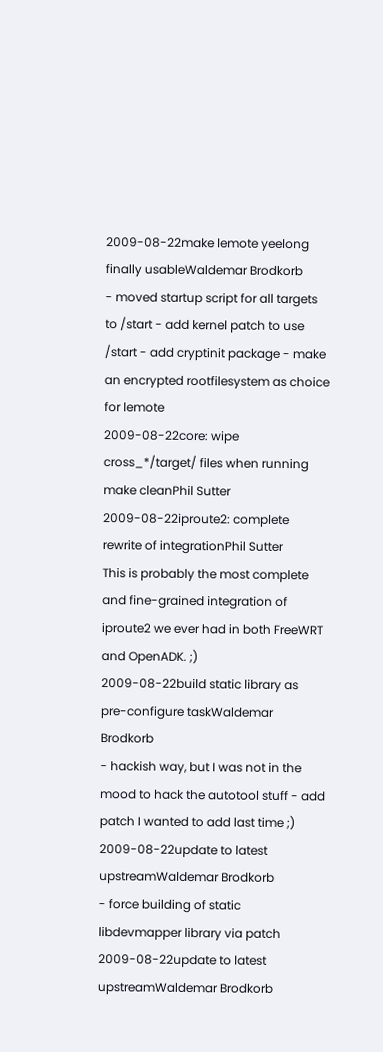2009-08-22make lemote yeelong finally usableWaldemar Brodkorb
- moved startup script for all targets to /start - add kernel patch to use /start - add cryptinit package - make an encrypted rootfilesystem as choice for lemote
2009-08-22core: wipe cross_*/target/ files when running make cleanPhil Sutter
2009-08-22iproute2: complete rewrite of integrationPhil Sutter
This is probably the most complete and fine-grained integration of iproute2 we ever had in both FreeWRT and OpenADK. ;)
2009-08-22build static library as pre-configure taskWaldemar Brodkorb
- hackish way, but I was not in the mood to hack the autotool stuff - add patch I wanted to add last time ;)
2009-08-22update to latest upstreamWaldemar Brodkorb
- force building of static libdevmapper library via patch
2009-08-22update to latest upstreamWaldemar Brodkorb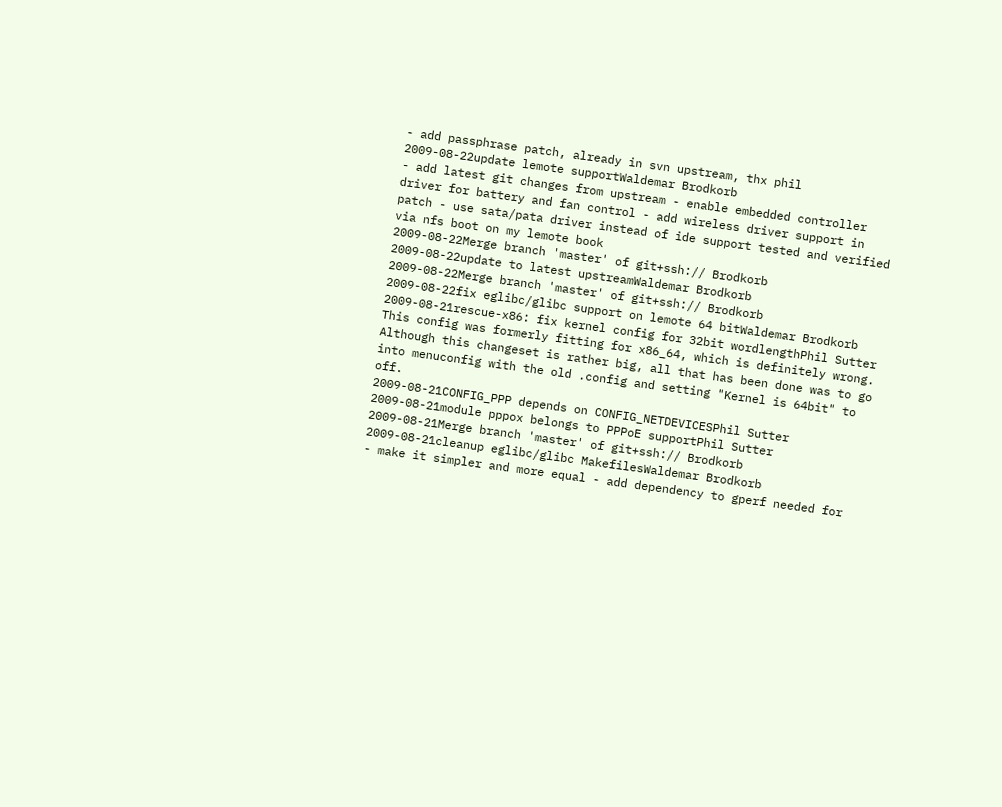- add passphrase patch, already in svn upstream, thx phil
2009-08-22update lemote supportWaldemar Brodkorb
- add latest git changes from upstream - enable embedded controller driver for battery and fan control - add wireless driver support in patch - use sata/pata driver instead of ide support tested and verified via nfs boot on my lemote book
2009-08-22Merge branch 'master' of git+ssh:// Brodkorb
2009-08-22update to latest upstreamWaldemar Brodkorb
2009-08-22Merge branch 'master' of git+ssh:// Brodkorb
2009-08-22fix eglibc/glibc support on lemote 64 bitWaldemar Brodkorb
2009-08-21rescue-x86: fix kernel config for 32bit wordlengthPhil Sutter
This config was formerly fitting for x86_64, which is definitely wrong. Although this changeset is rather big, all that has been done was to go into menuconfig with the old .config and setting "Kernel is 64bit" to off.
2009-08-21CONFIG_PPP depends on CONFIG_NETDEVICESPhil Sutter
2009-08-21module pppox belongs to PPPoE supportPhil Sutter
2009-08-21Merge branch 'master' of git+ssh:// Brodkorb
2009-08-21cleanup eglibc/glibc MakefilesWaldemar Brodkorb
- make it simpler and more equal - add dependency to gperf needed for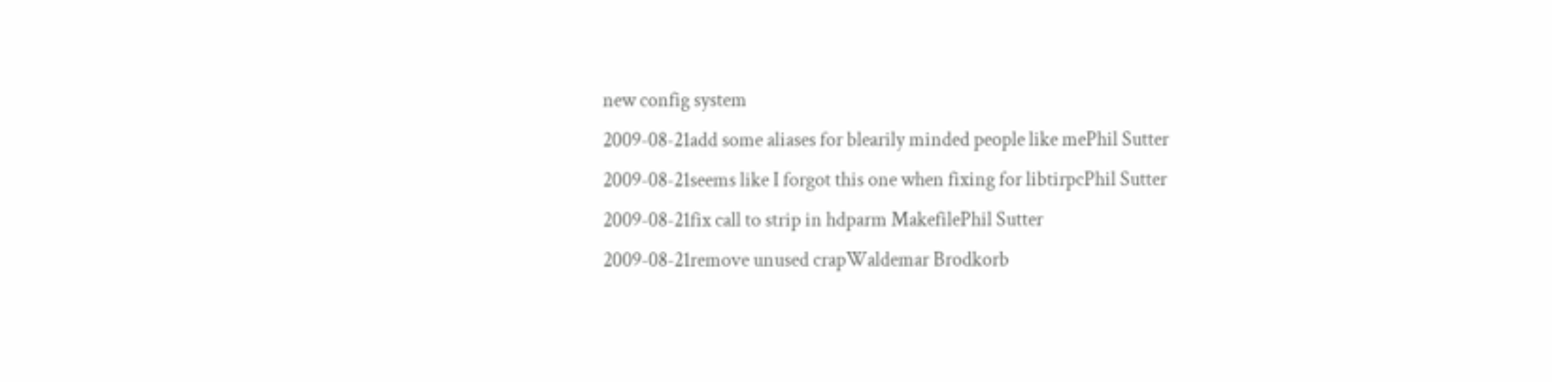new config system
2009-08-21add some aliases for blearily minded people like mePhil Sutter
2009-08-21seems like I forgot this one when fixing for libtirpcPhil Sutter
2009-08-21fix call to strip in hdparm MakefilePhil Sutter
2009-08-21remove unused crapWaldemar Brodkorb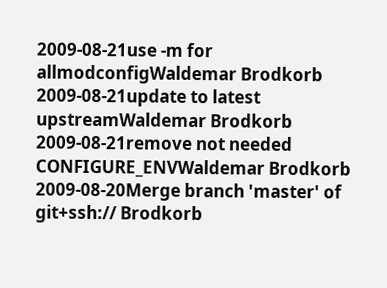2009-08-21use -m for allmodconfigWaldemar Brodkorb
2009-08-21update to latest upstreamWaldemar Brodkorb
2009-08-21remove not needed CONFIGURE_ENVWaldemar Brodkorb
2009-08-20Merge branch 'master' of git+ssh:// Brodkorb